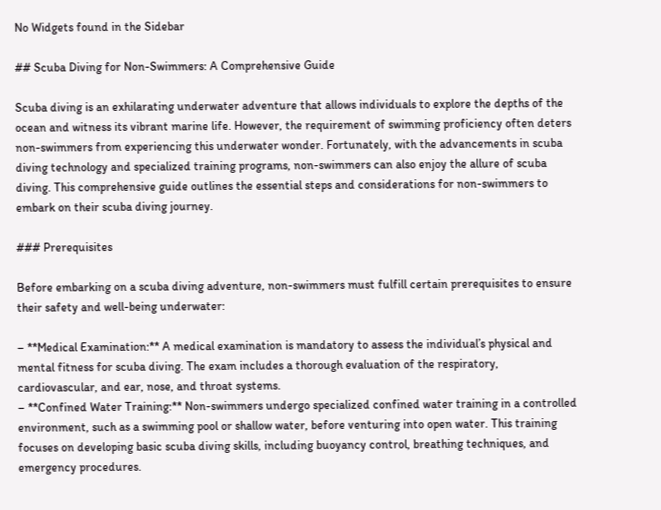No Widgets found in the Sidebar

## Scuba Diving for Non-Swimmers: A Comprehensive Guide

Scuba diving is an exhilarating underwater adventure that allows individuals to explore the depths of the ocean and witness its vibrant marine life. However, the requirement of swimming proficiency often deters non-swimmers from experiencing this underwater wonder. Fortunately, with the advancements in scuba diving technology and specialized training programs, non-swimmers can also enjoy the allure of scuba diving. This comprehensive guide outlines the essential steps and considerations for non-swimmers to embark on their scuba diving journey.

### Prerequisites

Before embarking on a scuba diving adventure, non-swimmers must fulfill certain prerequisites to ensure their safety and well-being underwater:

– **Medical Examination:** A medical examination is mandatory to assess the individual’s physical and mental fitness for scuba diving. The exam includes a thorough evaluation of the respiratory, cardiovascular, and ear, nose, and throat systems.
– **Confined Water Training:** Non-swimmers undergo specialized confined water training in a controlled environment, such as a swimming pool or shallow water, before venturing into open water. This training focuses on developing basic scuba diving skills, including buoyancy control, breathing techniques, and emergency procedures.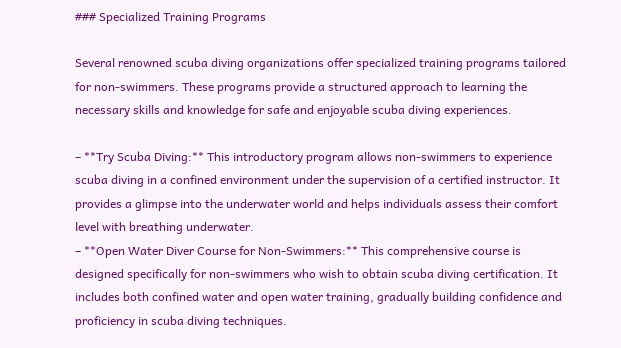### Specialized Training Programs

Several renowned scuba diving organizations offer specialized training programs tailored for non-swimmers. These programs provide a structured approach to learning the necessary skills and knowledge for safe and enjoyable scuba diving experiences.

– **Try Scuba Diving:** This introductory program allows non-swimmers to experience scuba diving in a confined environment under the supervision of a certified instructor. It provides a glimpse into the underwater world and helps individuals assess their comfort level with breathing underwater.
– **Open Water Diver Course for Non-Swimmers:** This comprehensive course is designed specifically for non-swimmers who wish to obtain scuba diving certification. It includes both confined water and open water training, gradually building confidence and proficiency in scuba diving techniques.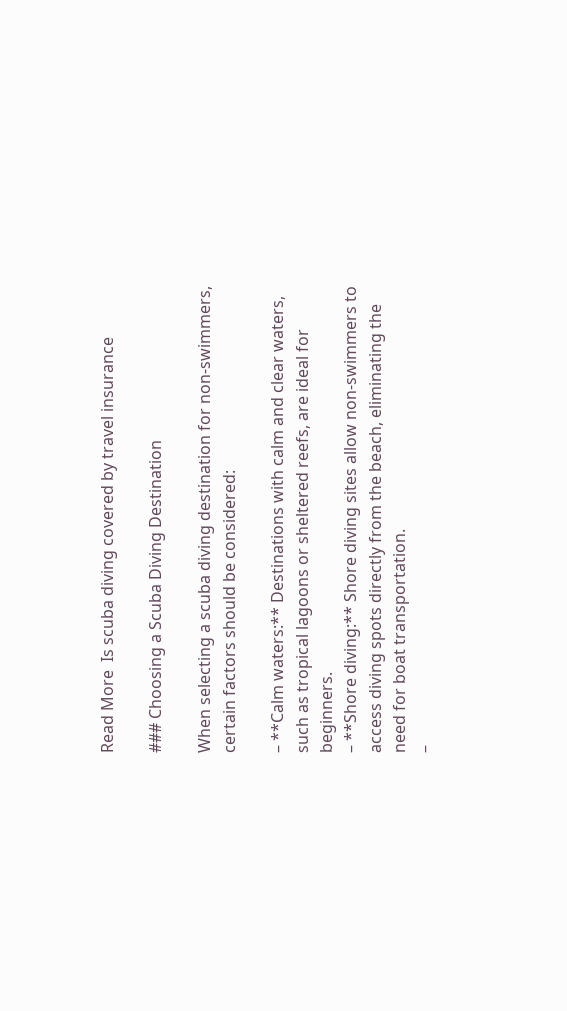Read More  Is scuba diving covered by travel insurance

### Choosing a Scuba Diving Destination

When selecting a scuba diving destination for non-swimmers, certain factors should be considered:

– **Calm waters:** Destinations with calm and clear waters, such as tropical lagoons or sheltered reefs, are ideal for beginners.
– **Shore diving:** Shore diving sites allow non-swimmers to access diving spots directly from the beach, eliminating the need for boat transportation.
–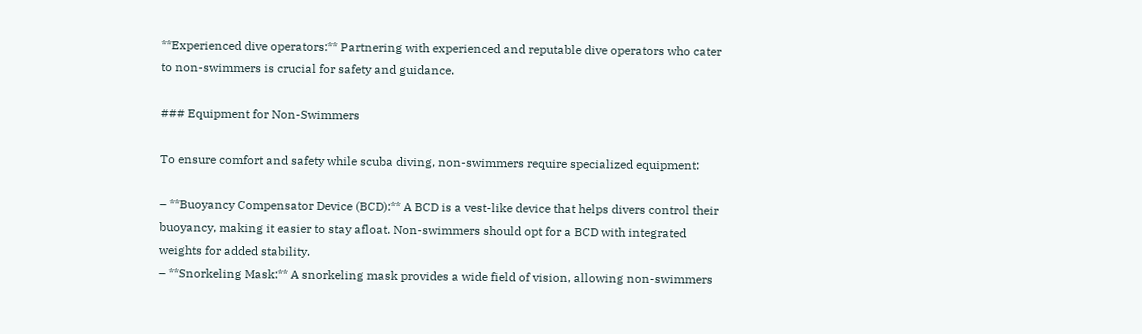**Experienced dive operators:** Partnering with experienced and reputable dive operators who cater to non-swimmers is crucial for safety and guidance.

### Equipment for Non-Swimmers

To ensure comfort and safety while scuba diving, non-swimmers require specialized equipment:

– **Buoyancy Compensator Device (BCD):** A BCD is a vest-like device that helps divers control their buoyancy, making it easier to stay afloat. Non-swimmers should opt for a BCD with integrated weights for added stability.
– **Snorkeling Mask:** A snorkeling mask provides a wide field of vision, allowing non-swimmers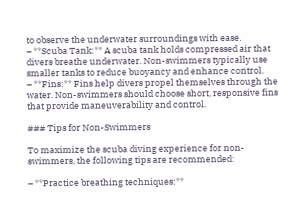to observe the underwater surroundings with ease.
– **Scuba Tank:** A scuba tank holds compressed air that divers breathe underwater. Non-swimmers typically use smaller tanks to reduce buoyancy and enhance control.
– **Fins:** Fins help divers propel themselves through the water. Non-swimmers should choose short, responsive fins that provide maneuverability and control.

### Tips for Non-Swimmers

To maximize the scuba diving experience for non-swimmers, the following tips are recommended:

– **Practice breathing techniques:**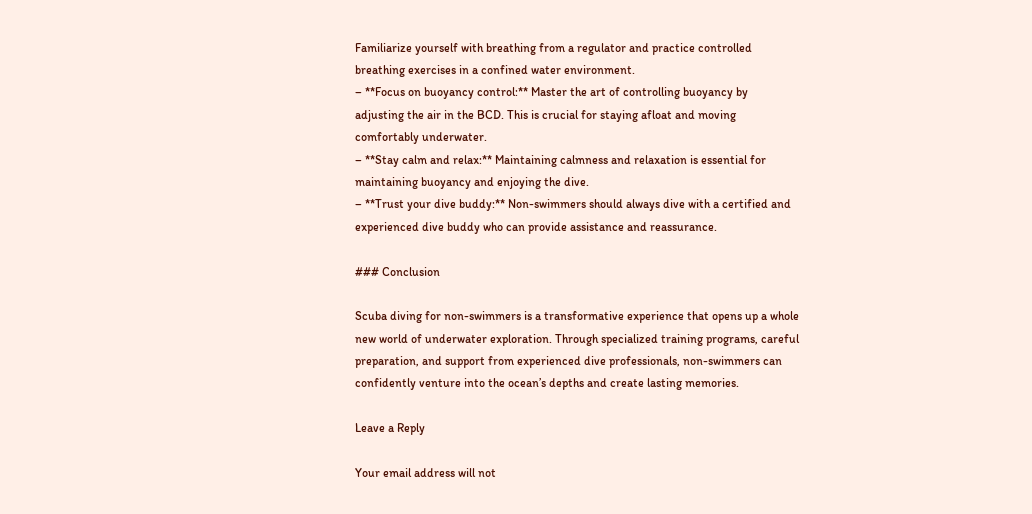Familiarize yourself with breathing from a regulator and practice controlled breathing exercises in a confined water environment.
– **Focus on buoyancy control:** Master the art of controlling buoyancy by adjusting the air in the BCD. This is crucial for staying afloat and moving comfortably underwater.
– **Stay calm and relax:** Maintaining calmness and relaxation is essential for maintaining buoyancy and enjoying the dive.
– **Trust your dive buddy:** Non-swimmers should always dive with a certified and experienced dive buddy who can provide assistance and reassurance.

### Conclusion

Scuba diving for non-swimmers is a transformative experience that opens up a whole new world of underwater exploration. Through specialized training programs, careful preparation, and support from experienced dive professionals, non-swimmers can confidently venture into the ocean’s depths and create lasting memories.

Leave a Reply

Your email address will not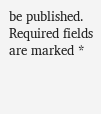be published. Required fields are marked *